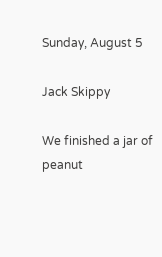Sunday, August 5

Jack Skippy

We finished a jar of peanut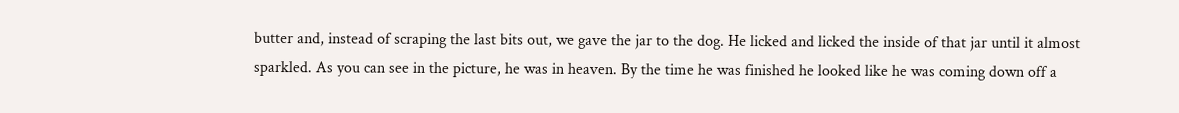butter and, instead of scraping the last bits out, we gave the jar to the dog. He licked and licked the inside of that jar until it almost sparkled. As you can see in the picture, he was in heaven. By the time he was finished he looked like he was coming down off a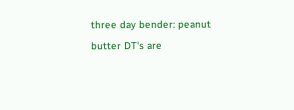three day bender: peanut butter DT's are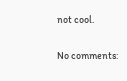not cool.

No comments: